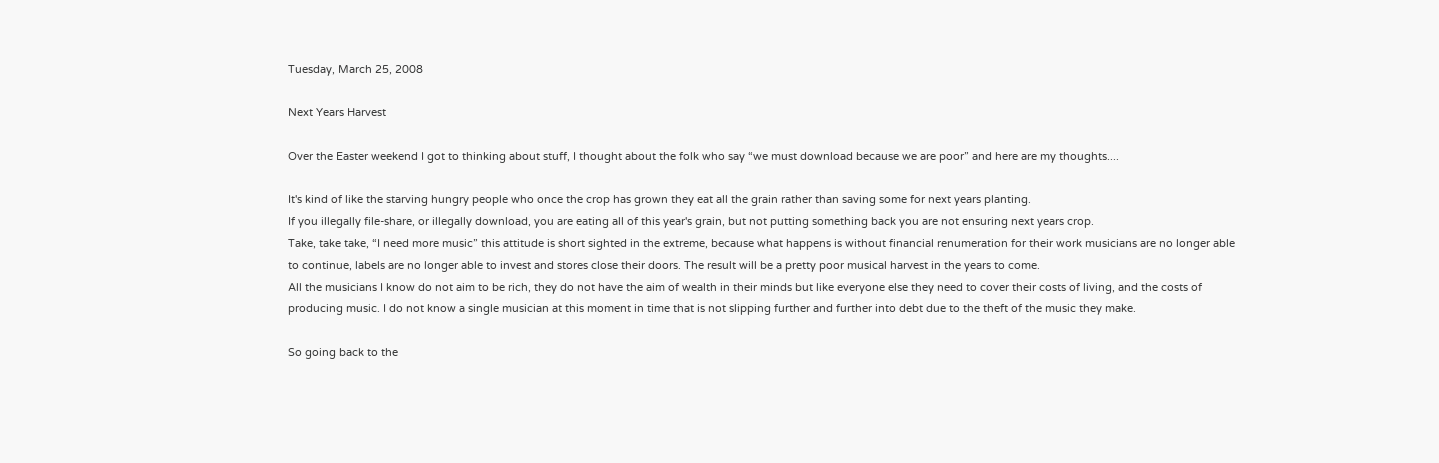Tuesday, March 25, 2008

Next Years Harvest

Over the Easter weekend I got to thinking about stuff, I thought about the folk who say “we must download because we are poor” and here are my thoughts....

It's kind of like the starving hungry people who once the crop has grown they eat all the grain rather than saving some for next years planting.
If you illegally file-share, or illegally download, you are eating all of this year's grain, but not putting something back you are not ensuring next years crop.
Take, take take, “I need more music” this attitude is short sighted in the extreme, because what happens is without financial renumeration for their work musicians are no longer able to continue, labels are no longer able to invest and stores close their doors. The result will be a pretty poor musical harvest in the years to come.
All the musicians I know do not aim to be rich, they do not have the aim of wealth in their minds but like everyone else they need to cover their costs of living, and the costs of producing music. I do not know a single musician at this moment in time that is not slipping further and further into debt due to the theft of the music they make.

So going back to the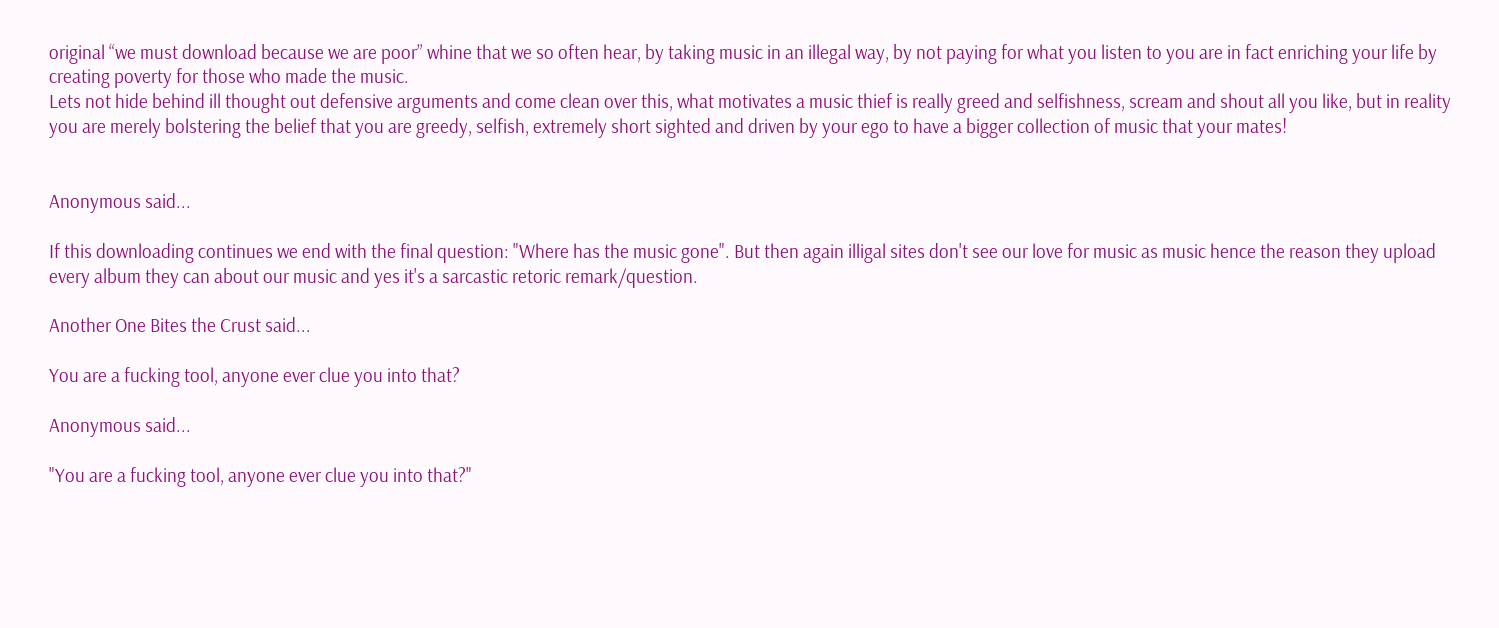original “we must download because we are poor” whine that we so often hear, by taking music in an illegal way, by not paying for what you listen to you are in fact enriching your life by creating poverty for those who made the music.
Lets not hide behind ill thought out defensive arguments and come clean over this, what motivates a music thief is really greed and selfishness, scream and shout all you like, but in reality you are merely bolstering the belief that you are greedy, selfish, extremely short sighted and driven by your ego to have a bigger collection of music that your mates!


Anonymous said...

If this downloading continues we end with the final question: "Where has the music gone". But then again illigal sites don't see our love for music as music hence the reason they upload every album they can about our music and yes it's a sarcastic retoric remark/question.

Another One Bites the Crust said...

You are a fucking tool, anyone ever clue you into that?

Anonymous said...

"You are a fucking tool, anyone ever clue you into that?"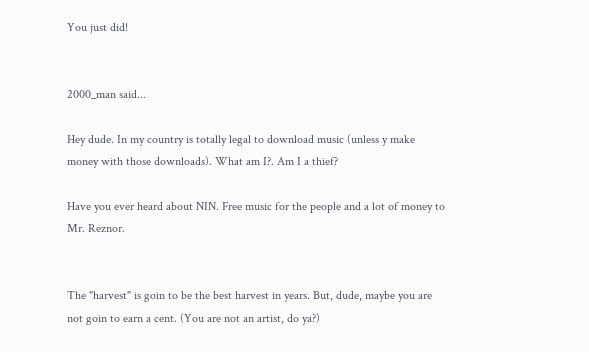You just did!


2000_man said...

Hey dude. In my country is totally legal to download music (unless y make money with those downloads). What am I?. Am I a thief?

Have you ever heard about NIN. Free music for the people and a lot of money to Mr. Reznor.


The "harvest" is goin to be the best harvest in years. But, dude, maybe you are not goin to earn a cent. (You are not an artist, do ya?)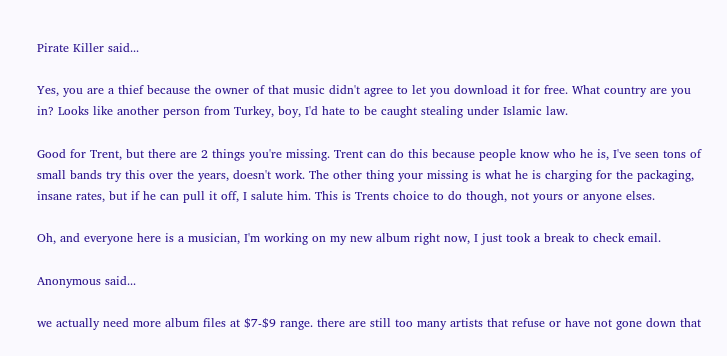Pirate Killer said...

Yes, you are a thief because the owner of that music didn't agree to let you download it for free. What country are you in? Looks like another person from Turkey, boy, I'd hate to be caught stealing under Islamic law.

Good for Trent, but there are 2 things you're missing. Trent can do this because people know who he is, I've seen tons of small bands try this over the years, doesn't work. The other thing your missing is what he is charging for the packaging, insane rates, but if he can pull it off, I salute him. This is Trents choice to do though, not yours or anyone elses.

Oh, and everyone here is a musician, I'm working on my new album right now, I just took a break to check email.

Anonymous said...

we actually need more album files at $7-$9 range. there are still too many artists that refuse or have not gone down that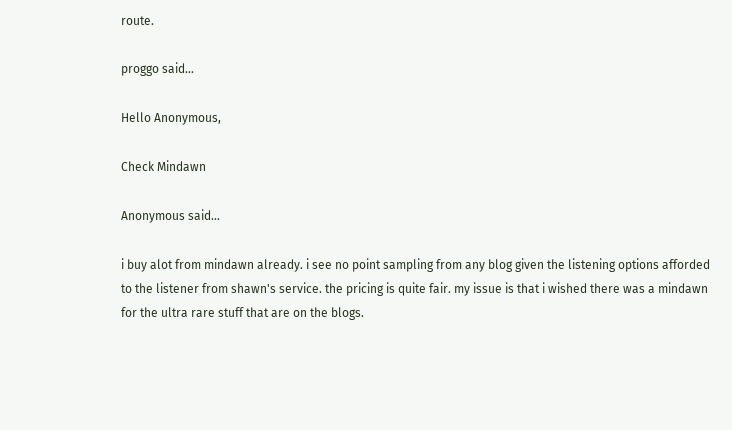route.

proggo said...

Hello Anonymous,

Check Mindawn

Anonymous said...

i buy alot from mindawn already. i see no point sampling from any blog given the listening options afforded to the listener from shawn's service. the pricing is quite fair. my issue is that i wished there was a mindawn for the ultra rare stuff that are on the blogs.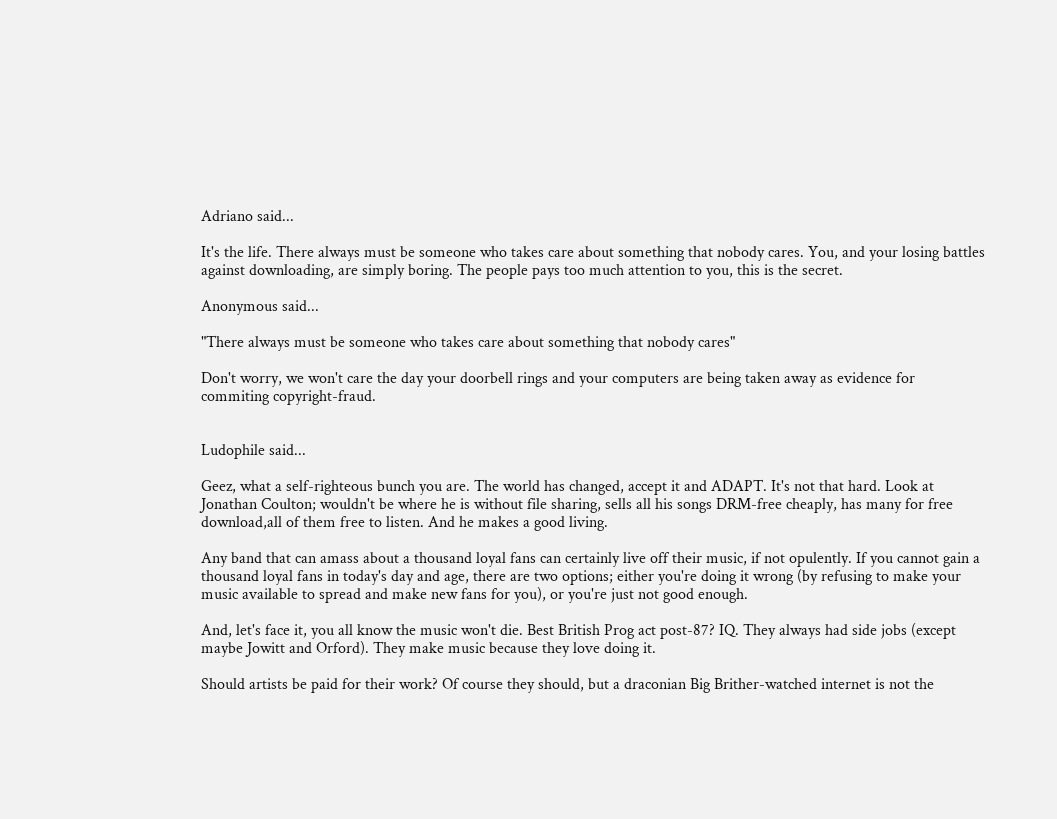Adriano said...

It's the life. There always must be someone who takes care about something that nobody cares. You, and your losing battles against downloading, are simply boring. The people pays too much attention to you, this is the secret.

Anonymous said...

"There always must be someone who takes care about something that nobody cares"

Don't worry, we won't care the day your doorbell rings and your computers are being taken away as evidence for commiting copyright-fraud.


Ludophile said...

Geez, what a self-righteous bunch you are. The world has changed, accept it and ADAPT. It's not that hard. Look at Jonathan Coulton; wouldn't be where he is without file sharing, sells all his songs DRM-free cheaply, has many for free download,all of them free to listen. And he makes a good living.

Any band that can amass about a thousand loyal fans can certainly live off their music, if not opulently. If you cannot gain a thousand loyal fans in today's day and age, there are two options; either you're doing it wrong (by refusing to make your music available to spread and make new fans for you), or you're just not good enough.

And, let's face it, you all know the music won't die. Best British Prog act post-87? IQ. They always had side jobs (except maybe Jowitt and Orford). They make music because they love doing it.

Should artists be paid for their work? Of course they should, but a draconian Big Brither-watched internet is not the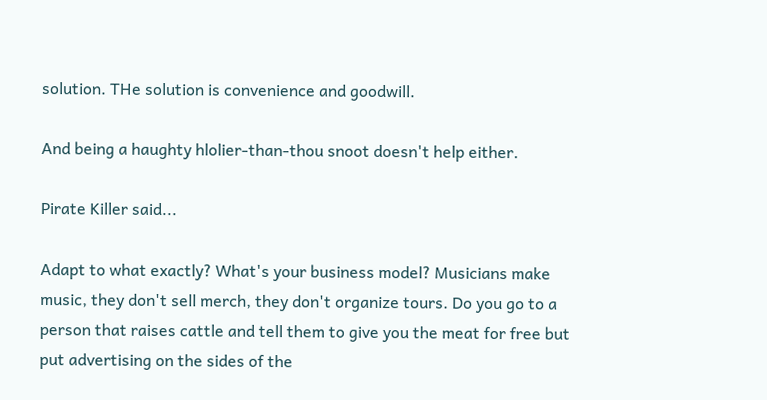solution. THe solution is convenience and goodwill.

And being a haughty hlolier-than-thou snoot doesn't help either.

Pirate Killer said...

Adapt to what exactly? What's your business model? Musicians make music, they don't sell merch, they don't organize tours. Do you go to a person that raises cattle and tell them to give you the meat for free but put advertising on the sides of the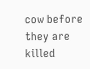cow before they are killed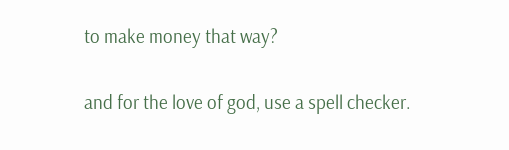to make money that way?

and for the love of god, use a spell checker.